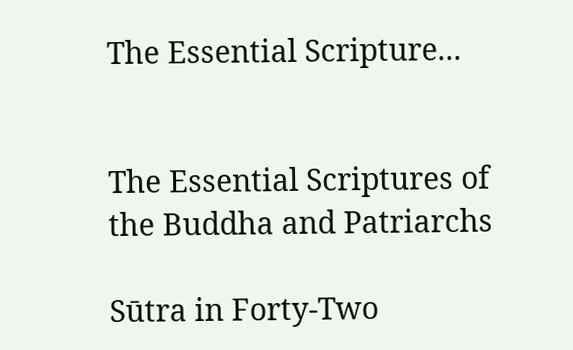The Essential Scripture...


The Essential Scriptures of the Buddha and Patriarchs

Sūtra in Forty-Two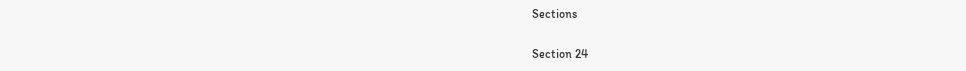Sections

Section 24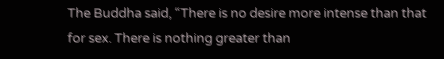The Buddha said, “There is no desire more intense than that for sex. There is nothing greater than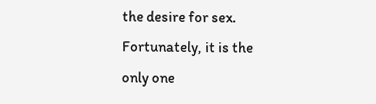the desire for sex. Fortunately, it is the only one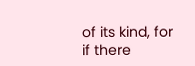of its kind, for if there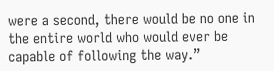were a second, there would be no one in the entire world who would ever be capable of following the way.”